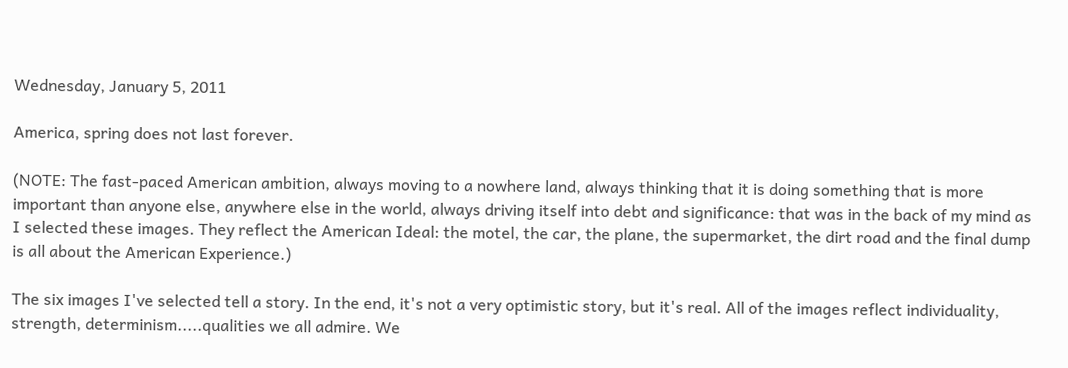Wednesday, January 5, 2011

America, spring does not last forever.

(NOTE: The fast-paced American ambition, always moving to a nowhere land, always thinking that it is doing something that is more important than anyone else, anywhere else in the world, always driving itself into debt and significance: that was in the back of my mind as I selected these images. They reflect the American Ideal: the motel, the car, the plane, the supermarket, the dirt road and the final dump is all about the American Experience.)

The six images I've selected tell a story. In the end, it's not a very optimistic story, but it's real. All of the images reflect individuality, strength, determinism.....qualities we all admire. We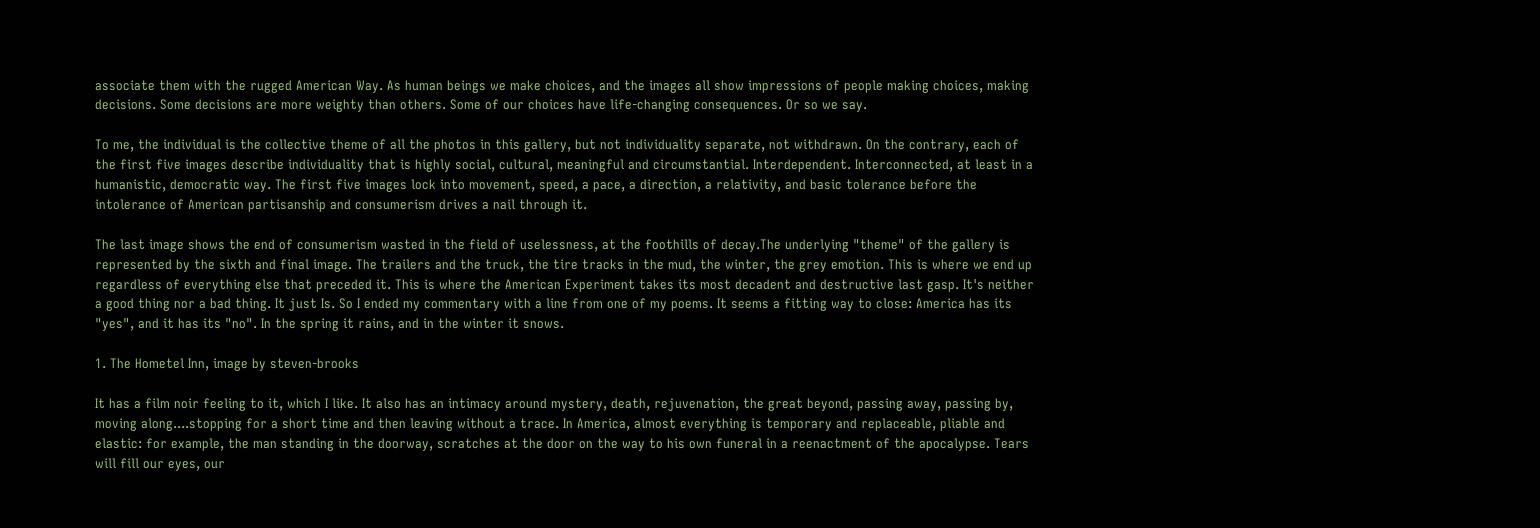associate them with the rugged American Way. As human beings we make choices, and the images all show impressions of people making choices, making decisions. Some decisions are more weighty than others. Some of our choices have life-changing consequences. Or so we say.

To me, the individual is the collective theme of all the photos in this gallery, but not individuality separate, not withdrawn. On the contrary, each of the first five images describe individuality that is highly social, cultural, meaningful and circumstantial. Interdependent. Interconnected, at least in a humanistic, democratic way. The first five images lock into movement, speed, a pace, a direction, a relativity, and basic tolerance before the intolerance of American partisanship and consumerism drives a nail through it.

The last image shows the end of consumerism wasted in the field of uselessness, at the foothills of decay.The underlying "theme" of the gallery is represented by the sixth and final image. The trailers and the truck, the tire tracks in the mud, the winter, the grey emotion. This is where we end up regardless of everything else that preceded it. This is where the American Experiment takes its most decadent and destructive last gasp. It's neither a good thing nor a bad thing. It just Is. So I ended my commentary with a line from one of my poems. It seems a fitting way to close: America has its "yes", and it has its "no". In the spring it rains, and in the winter it snows.

1. The Hometel Inn, image by steven-brooks

It has a film noir feeling to it, which I like. It also has an intimacy around mystery, death, rejuvenation, the great beyond, passing away, passing by, moving along....stopping for a short time and then leaving without a trace. In America, almost everything is temporary and replaceable, pliable and elastic: for example, the man standing in the doorway, scratches at the door on the way to his own funeral in a reenactment of the apocalypse. Tears will fill our eyes, our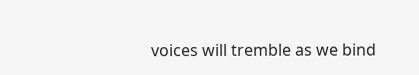voices will tremble as we bind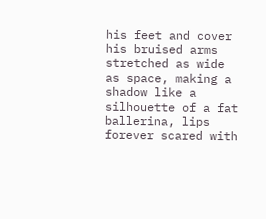his feet and cover his bruised arms stretched as wide as space, making a shadow like a silhouette of a fat ballerina, lips forever scared with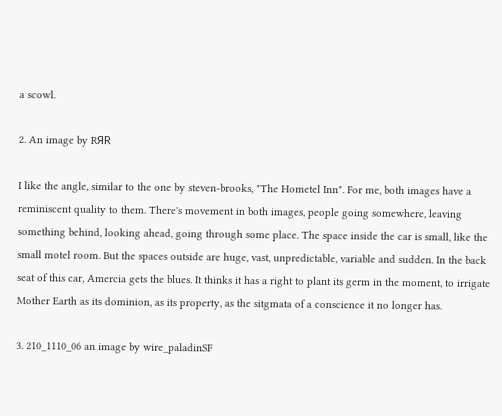a scowl.

2. An image by RЯR

I like the angle, similar to the one by steven-brooks, "The Hometel Inn". For me, both images have a reminiscent quality to them. There's movement in both images, people going somewhere, leaving something behind, looking ahead, going through some place. The space inside the car is small, like the small motel room. But the spaces outside are huge, vast, unpredictable, variable and sudden. In the back seat of this car, Amercia gets the blues. It thinks it has a right to plant its germ in the moment, to irrigate Mother Earth as its dominion, as its property, as the sitgmata of a conscience it no longer has.

3. 210_1110_06 an image by wire_paladinSF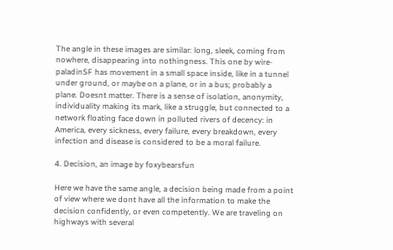The angle in these images are similar: long, sleek, coming from nowhere, disappearing into nothingness. This one by wire-paladinSF has movement in a small space inside, like in a tunnel under ground, or maybe on a plane, or in a bus; probably a plane. Doesnt matter. There is a sense of isolation, anonymity, individuality making its mark, like a struggle, but connected to a network floating face down in polluted rivers of decency: in America, every sickness, every failure, every breakdown, every infection and disease is considered to be a moral failure.

4. Decision, an image by foxybearsfun

Here we have the same angle, a decision being made from a point of view where we dont have all the information to make the decision confidently, or even competently. We are traveling on highways with several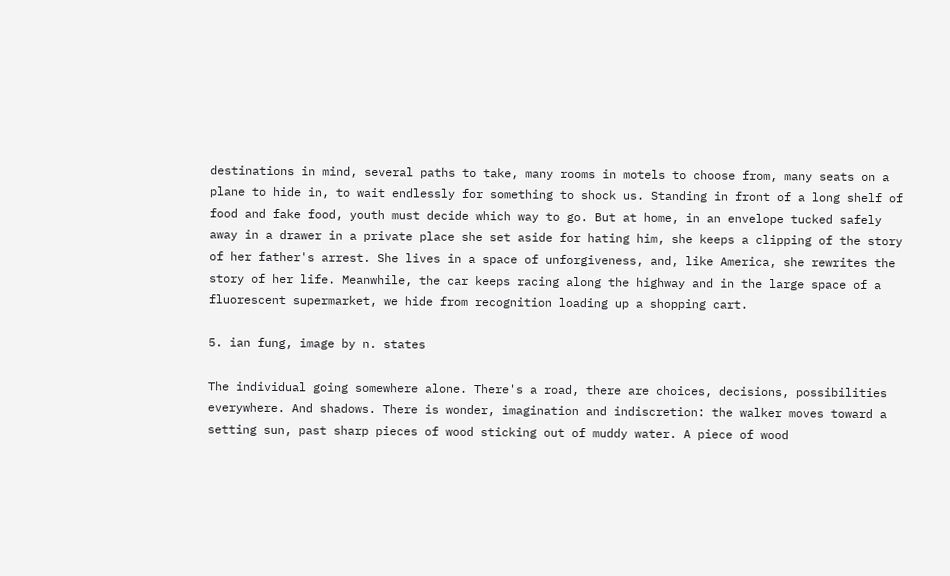destinations in mind, several paths to take, many rooms in motels to choose from, many seats on a plane to hide in, to wait endlessly for something to shock us. Standing in front of a long shelf of food and fake food, youth must decide which way to go. But at home, in an envelope tucked safely away in a drawer in a private place she set aside for hating him, she keeps a clipping of the story of her father's arrest. She lives in a space of unforgiveness, and, like America, she rewrites the story of her life. Meanwhile, the car keeps racing along the highway and in the large space of a fluorescent supermarket, we hide from recognition loading up a shopping cart.

5. ian fung, image by n. states

The individual going somewhere alone. There's a road, there are choices, decisions, possibilities everywhere. And shadows. There is wonder, imagination and indiscretion: the walker moves toward a setting sun, past sharp pieces of wood sticking out of muddy water. A piece of wood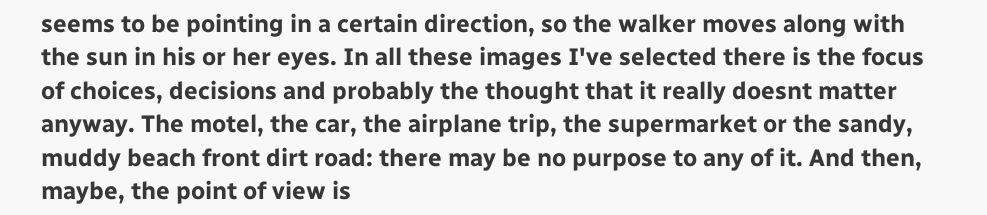seems to be pointing in a certain direction, so the walker moves along with the sun in his or her eyes. In all these images I've selected there is the focus of choices, decisions and probably the thought that it really doesnt matter anyway. The motel, the car, the airplane trip, the supermarket or the sandy, muddy beach front dirt road: there may be no purpose to any of it. And then, maybe, the point of view is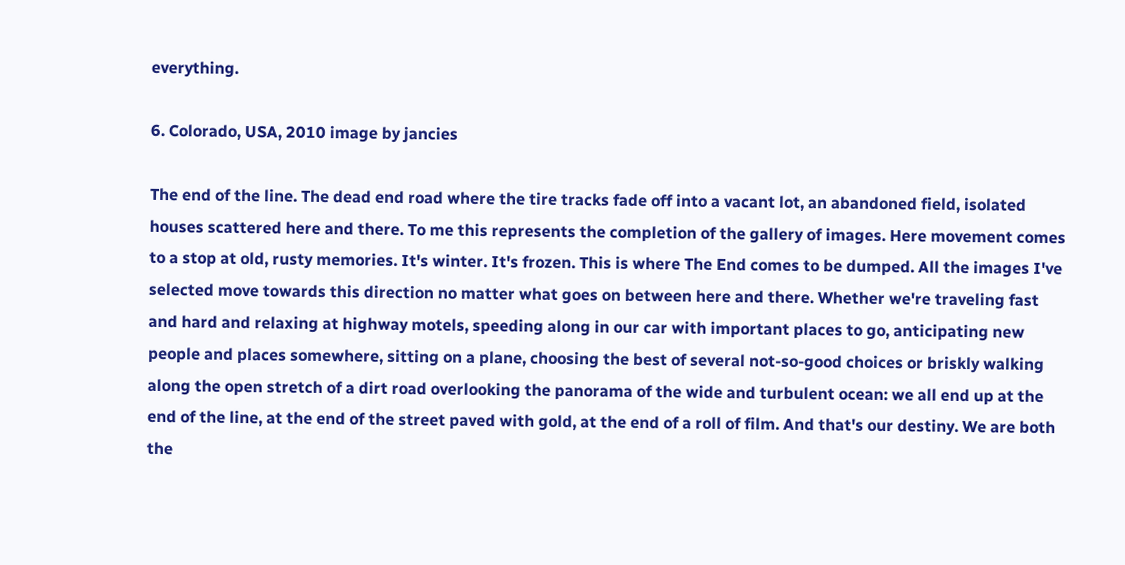everything.

6. Colorado, USA, 2010 image by jancies

The end of the line. The dead end road where the tire tracks fade off into a vacant lot, an abandoned field, isolated houses scattered here and there. To me this represents the completion of the gallery of images. Here movement comes to a stop at old, rusty memories. It's winter. It's frozen. This is where The End comes to be dumped. All the images I've selected move towards this direction no matter what goes on between here and there. Whether we're traveling fast and hard and relaxing at highway motels, speeding along in our car with important places to go, anticipating new people and places somewhere, sitting on a plane, choosing the best of several not-so-good choices or briskly walking along the open stretch of a dirt road overlooking the panorama of the wide and turbulent ocean: we all end up at the end of the line, at the end of the street paved with gold, at the end of a roll of film. And that's our destiny. We are both the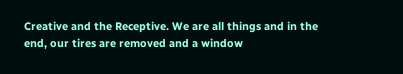Creative and the Receptive. We are all things and in the end, our tires are removed and a window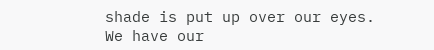shade is put up over our eyes. We have our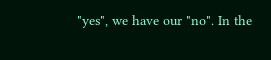"yes", we have our "no". In the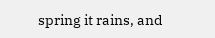spring it rains, and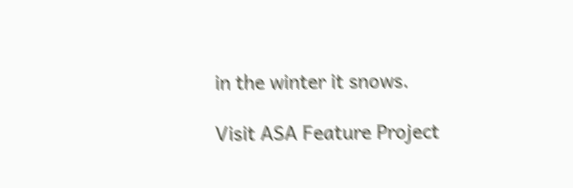in the winter it snows.

Visit ASA Feature Project